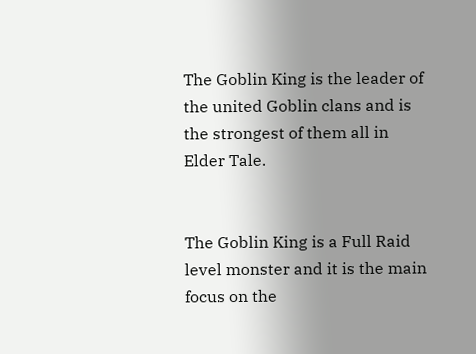The Goblin King is the leader of the united Goblin clans and is the strongest of them all in Elder Tale.


The Goblin King is a Full Raid level monster and it is the main focus on the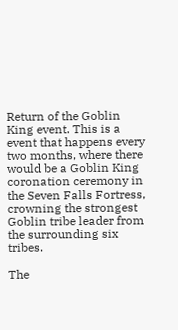Return of the Goblin King event. This is a event that happens every two months, where there would be a Goblin King coronation ceremony in the Seven Falls Fortress, crowning the strongest Goblin tribe leader from the surrounding six tribes.

The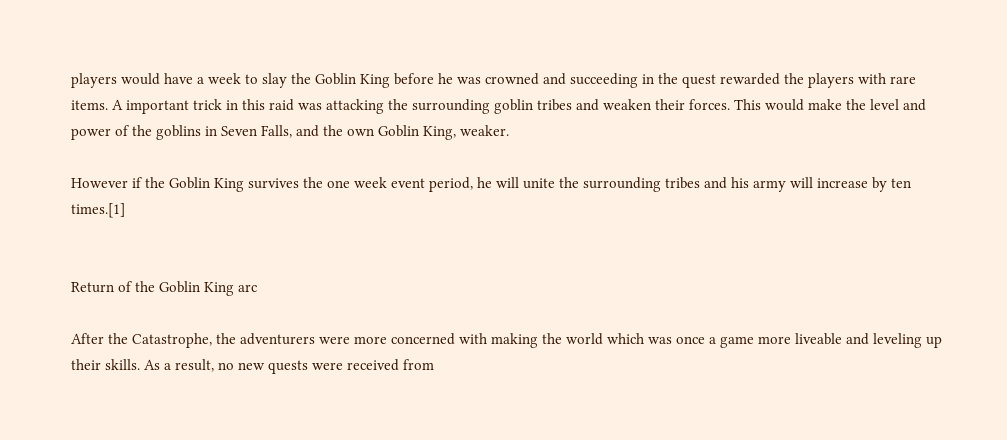players would have a week to slay the Goblin King before he was crowned and succeeding in the quest rewarded the players with rare items. A important trick in this raid was attacking the surrounding goblin tribes and weaken their forces. This would make the level and power of the goblins in Seven Falls, and the own Goblin King, weaker.

However if the Goblin King survives the one week event period, he will unite the surrounding tribes and his army will increase by ten times.[1]


Return of the Goblin King arc

After the Catastrophe, the adventurers were more concerned with making the world which was once a game more liveable and leveling up their skills. As a result, no new quests were received from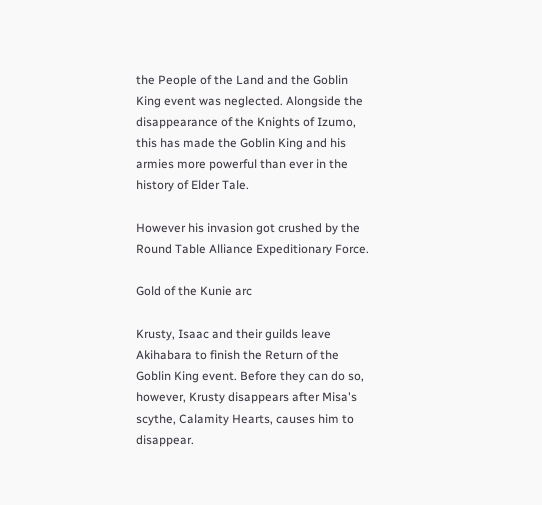the People of the Land and the Goblin King event was neglected. Alongside the disappearance of the Knights of Izumo, this has made the Goblin King and his armies more powerful than ever in the history of Elder Tale.

However his invasion got crushed by the Round Table Alliance Expeditionary Force.

Gold of the Kunie arc

Krusty, Isaac and their guilds leave Akihabara to finish the Return of the Goblin King event. Before they can do so, however, Krusty disappears after Misa's scythe, Calamity Hearts, causes him to disappear.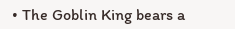• The Goblin King bears a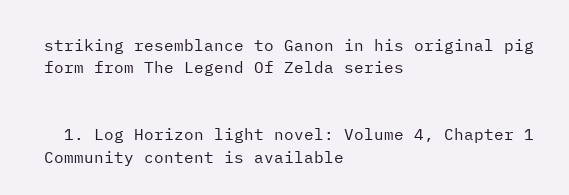striking resemblance to Ganon in his original pig form from The Legend Of Zelda series


  1. Log Horizon light novel: Volume 4, Chapter 1
Community content is available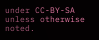under CC-BY-SA unless otherwise noted.